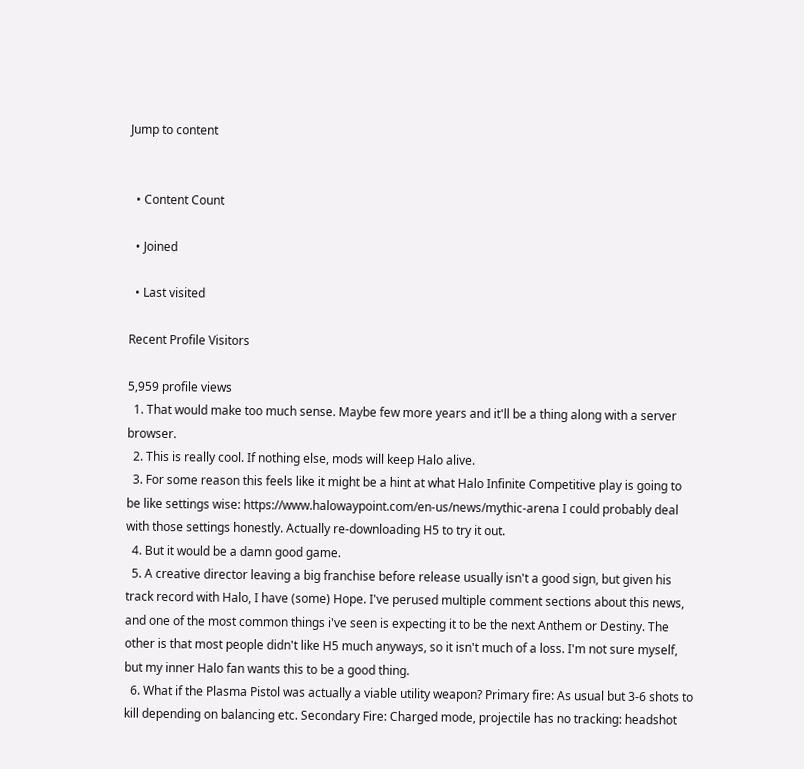Jump to content


  • Content Count

  • Joined

  • Last visited

Recent Profile Visitors

5,959 profile views
  1. That would make too much sense. Maybe few more years and it'll be a thing along with a server browser.
  2. This is really cool. If nothing else, mods will keep Halo alive.
  3. For some reason this feels like it might be a hint at what Halo Infinite Competitive play is going to be like settings wise: https://www.halowaypoint.com/en-us/news/mythic-arena I could probably deal with those settings honestly. Actually re-downloading H5 to try it out.
  4. But it would be a damn good game.
  5. A creative director leaving a big franchise before release usually isn't a good sign, but given his track record with Halo, I have (some) Hope. I've perused multiple comment sections about this news, and one of the most common things i've seen is expecting it to be the next Anthem or Destiny. The other is that most people didn't like H5 much anyways, so it isn't much of a loss. I'm not sure myself, but my inner Halo fan wants this to be a good thing.
  6. What if the Plasma Pistol was actually a viable utility weapon? Primary fire: As usual but 3-6 shots to kill depending on balancing etc. Secondary Fire: Charged mode, projectile has no tracking: headshot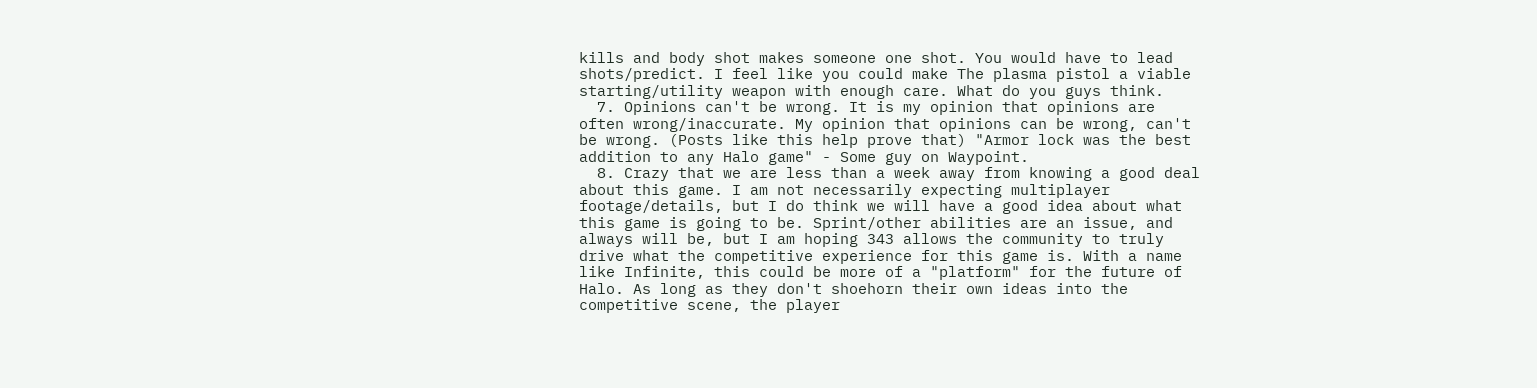kills and body shot makes someone one shot. You would have to lead shots/predict. I feel like you could make The plasma pistol a viable starting/utility weapon with enough care. What do you guys think.
  7. Opinions can't be wrong. It is my opinion that opinions are often wrong/inaccurate. My opinion that opinions can be wrong, can't be wrong. (Posts like this help prove that) "Armor lock was the best addition to any Halo game" - Some guy on Waypoint.
  8. Crazy that we are less than a week away from knowing a good deal about this game. I am not necessarily expecting multiplayer footage/details, but I do think we will have a good idea about what this game is going to be. Sprint/other abilities are an issue, and always will be, but I am hoping 343 allows the community to truly drive what the competitive experience for this game is. With a name like Infinite, this could be more of a "platform" for the future of Halo. As long as they don't shoehorn their own ideas into the competitive scene, the player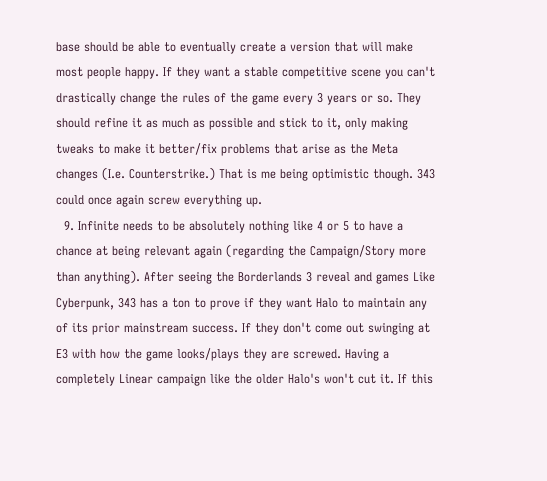base should be able to eventually create a version that will make most people happy. If they want a stable competitive scene you can't drastically change the rules of the game every 3 years or so. They should refine it as much as possible and stick to it, only making tweaks to make it better/fix problems that arise as the Meta changes (I.e. Counterstrike.) That is me being optimistic though. 343 could once again screw everything up.
  9. Infinite needs to be absolutely nothing like 4 or 5 to have a chance at being relevant again (regarding the Campaign/Story more than anything). After seeing the Borderlands 3 reveal and games Like Cyberpunk, 343 has a ton to prove if they want Halo to maintain any of its prior mainstream success. If they don't come out swinging at E3 with how the game looks/plays they are screwed. Having a completely Linear campaign like the older Halo's won't cut it. If this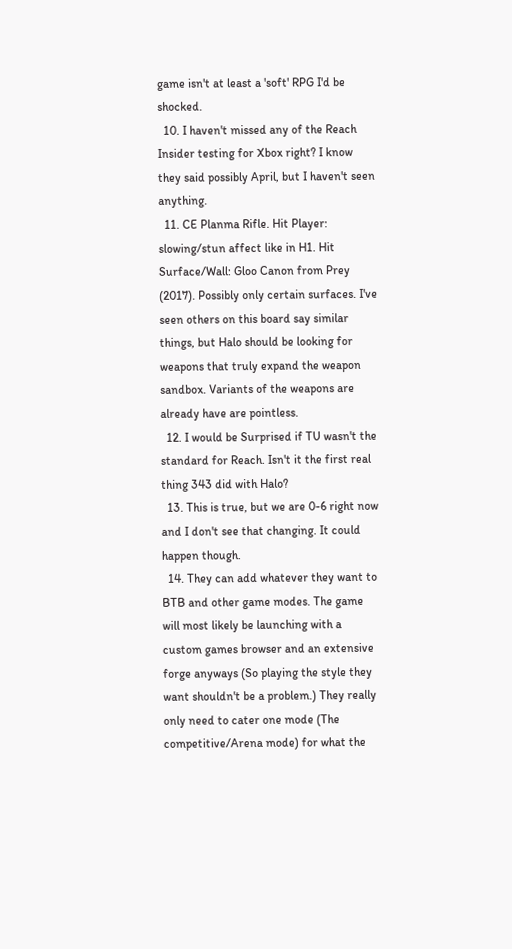game isn't at least a 'soft' RPG I'd be shocked.
  10. I haven't missed any of the Reach Insider testing for Xbox right? I know they said possibly April, but I haven't seen anything.
  11. CE Planma Rifle. Hit Player: slowing/stun affect like in H1. Hit Surface/Wall: Gloo Canon from Prey (2017). Possibly only certain surfaces. I've seen others on this board say similar things, but Halo should be looking for weapons that truly expand the weapon sandbox. Variants of the weapons are already have are pointless.
  12. I would be Surprised if TU wasn't the standard for Reach. Isn't it the first real thing 343 did with Halo?
  13. This is true, but we are 0-6 right now and I don't see that changing. It could happen though.
  14. They can add whatever they want to BTB and other game modes. The game will most likely be launching with a custom games browser and an extensive forge anyways (So playing the style they want shouldn't be a problem.) They really only need to cater one mode (The competitive/Arena mode) for what the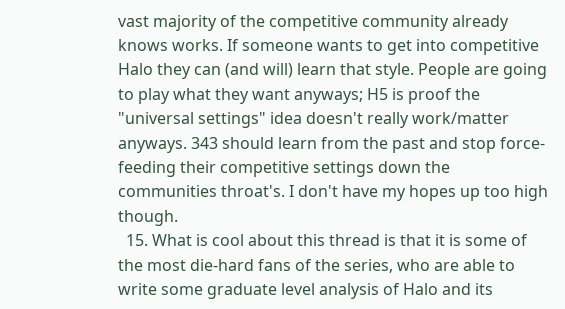vast majority of the competitive community already knows works. If someone wants to get into competitive Halo they can (and will) learn that style. People are going to play what they want anyways; H5 is proof the "universal settings" idea doesn't really work/matter anyways. 343 should learn from the past and stop force-feeding their competitive settings down the communities throat's. I don't have my hopes up too high though.
  15. What is cool about this thread is that it is some of the most die-hard fans of the series, who are able to write some graduate level analysis of Halo and its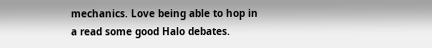mechanics. Love being able to hop in a read some good Halo debates.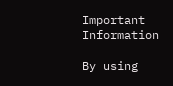Important Information

By using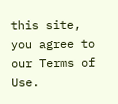this site, you agree to our Terms of Use.